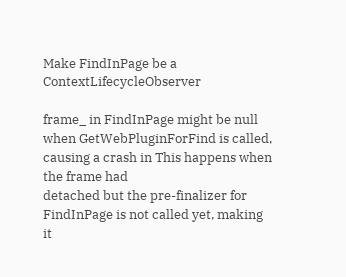Make FindInPage be a ContextLifecycleObserver

frame_ in FindInPage might be null when GetWebPluginForFind is called,
causing a crash in This happens when the frame had
detached but the pre-finalizer for FindInPage is not called yet, making
it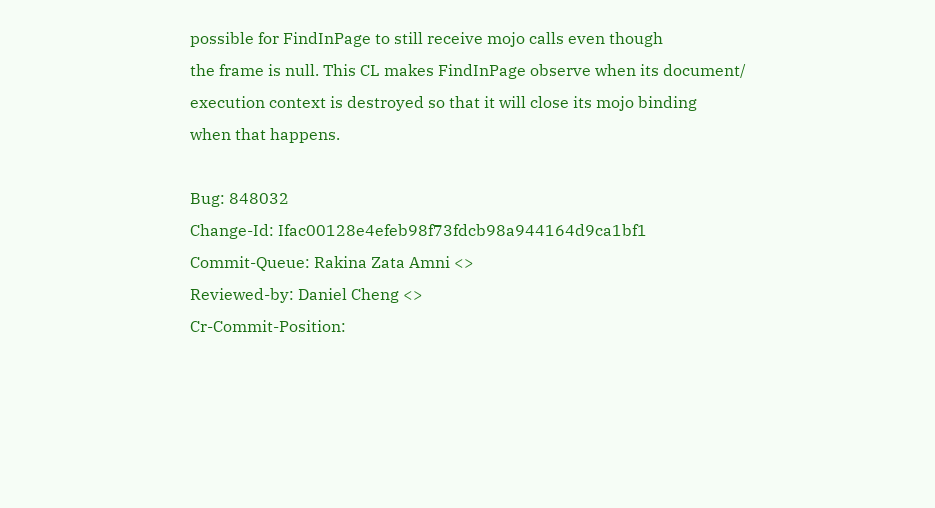possible for FindInPage to still receive mojo calls even though
the frame is null. This CL makes FindInPage observe when its document/
execution context is destroyed so that it will close its mojo binding
when that happens.

Bug: 848032
Change-Id: Ifac00128e4efeb98f73fdcb98a944164d9ca1bf1
Commit-Queue: Rakina Zata Amni <>
Reviewed-by: Daniel Cheng <>
Cr-Commit-Position: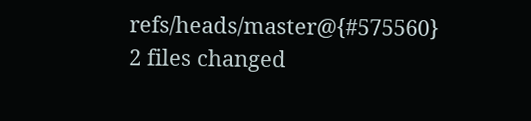refs/heads/master@{#575560}
2 files changed